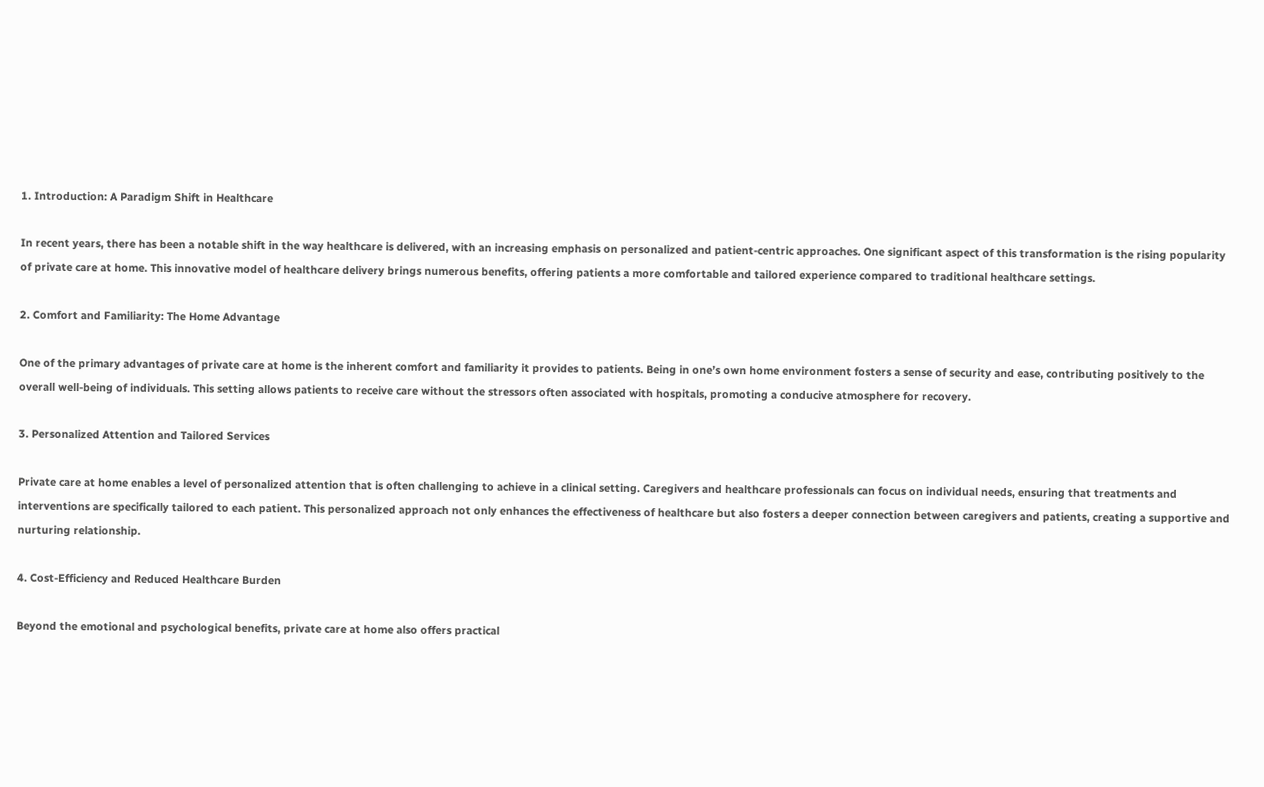1. Introduction: A Paradigm Shift in Healthcare

In recent years, there has been a notable shift in the way healthcare is delivered, with an increasing emphasis on personalized and patient-centric approaches. One significant aspect of this transformation is the rising popularity of private care at home. This innovative model of healthcare delivery brings numerous benefits, offering patients a more comfortable and tailored experience compared to traditional healthcare settings.

2. Comfort and Familiarity: The Home Advantage

One of the primary advantages of private care at home is the inherent comfort and familiarity it provides to patients. Being in one’s own home environment fosters a sense of security and ease, contributing positively to the overall well-being of individuals. This setting allows patients to receive care without the stressors often associated with hospitals, promoting a conducive atmosphere for recovery.

3. Personalized Attention and Tailored Services

Private care at home enables a level of personalized attention that is often challenging to achieve in a clinical setting. Caregivers and healthcare professionals can focus on individual needs, ensuring that treatments and interventions are specifically tailored to each patient. This personalized approach not only enhances the effectiveness of healthcare but also fosters a deeper connection between caregivers and patients, creating a supportive and nurturing relationship.

4. Cost-Efficiency and Reduced Healthcare Burden

Beyond the emotional and psychological benefits, private care at home also offers practical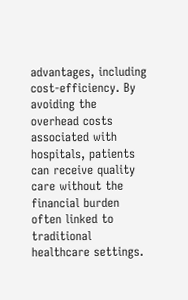advantages, including cost-efficiency. By avoiding the overhead costs associated with hospitals, patients can receive quality care without the financial burden often linked to traditional healthcare settings.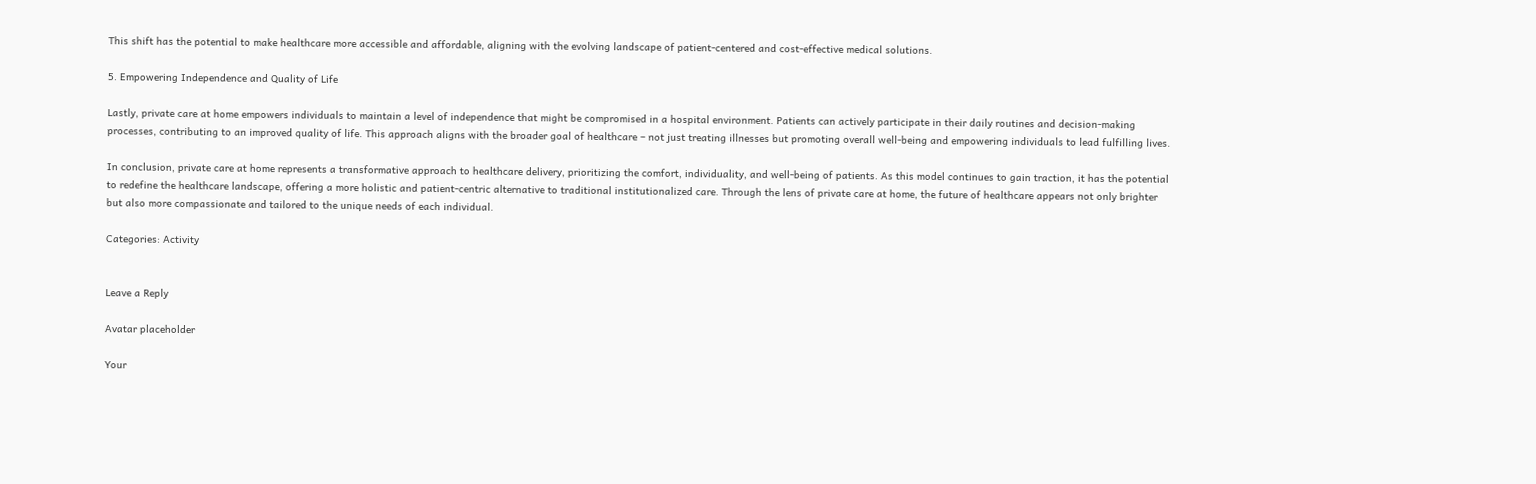This shift has the potential to make healthcare more accessible and affordable, aligning with the evolving landscape of patient-centered and cost-effective medical solutions.

5. Empowering Independence and Quality of Life

Lastly, private care at home empowers individuals to maintain a level of independence that might be compromised in a hospital environment. Patients can actively participate in their daily routines and decision-making processes, contributing to an improved quality of life. This approach aligns with the broader goal of healthcare – not just treating illnesses but promoting overall well-being and empowering individuals to lead fulfilling lives.

In conclusion, private care at home represents a transformative approach to healthcare delivery, prioritizing the comfort, individuality, and well-being of patients. As this model continues to gain traction, it has the potential to redefine the healthcare landscape, offering a more holistic and patient-centric alternative to traditional institutionalized care. Through the lens of private care at home, the future of healthcare appears not only brighter but also more compassionate and tailored to the unique needs of each individual.

Categories: Activity


Leave a Reply

Avatar placeholder

Your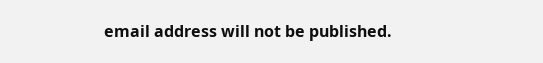email address will not be published.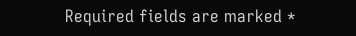Required fields are marked *